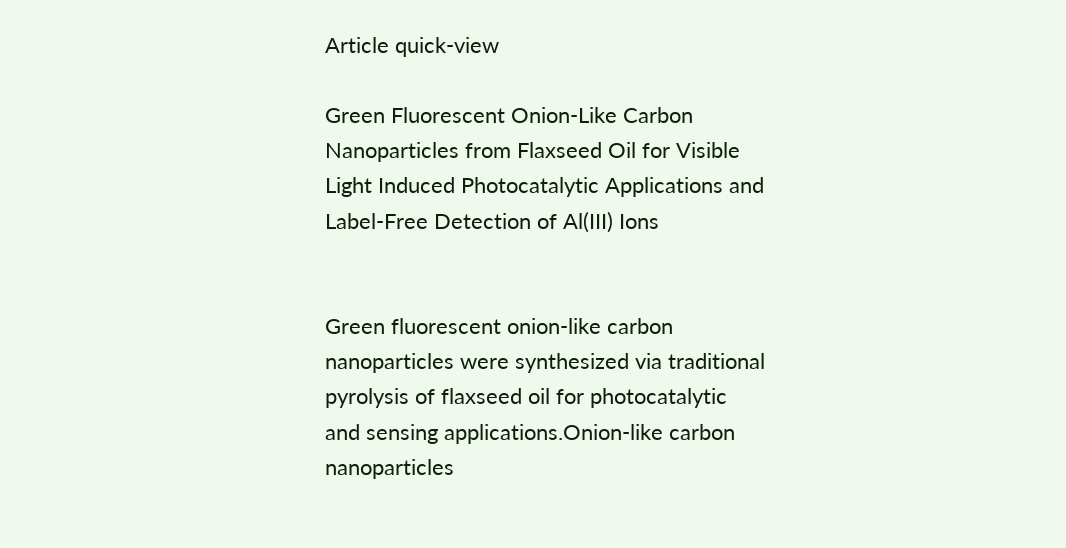Article quick-view

Green Fluorescent Onion-Like Carbon Nanoparticles from Flaxseed Oil for Visible Light Induced Photocatalytic Applications and Label-Free Detection of Al(III) Ions


Green fluorescent onion-like carbon nanoparticles were synthesized via traditional pyrolysis of flaxseed oil for photocatalytic and sensing applications.Onion-like carbon nanoparticles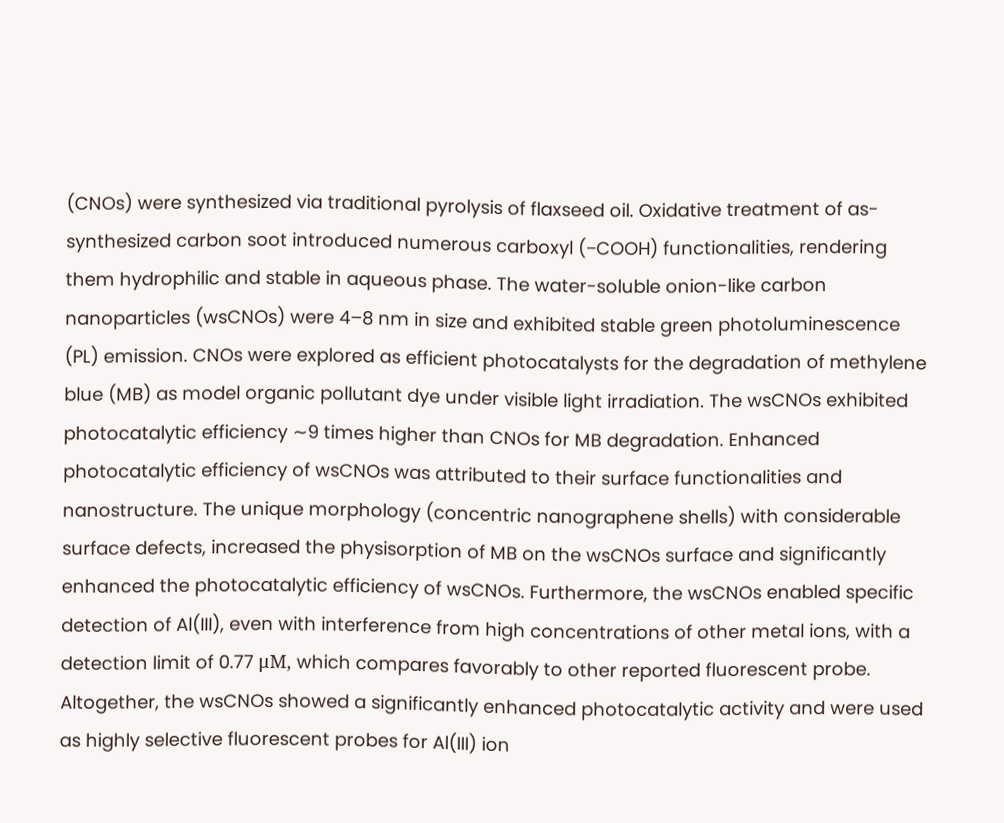(CNOs) were synthesized via traditional pyrolysis of flaxseed oil. Oxidative treatment of as-synthesized carbon soot introduced numerous carboxyl (−COOH) functionalities, rendering them hydrophilic and stable in aqueous phase. The water-soluble onion-like carbon nanoparticles (wsCNOs) were 4–8 nm in size and exhibited stable green photoluminescence (PL) emission. CNOs were explored as efficient photocatalysts for the degradation of methylene blue (MB) as model organic pollutant dye under visible light irradiation. The wsCNOs exhibited photocatalytic efficiency ∼9 times higher than CNOs for MB degradation. Enhanced photocatalytic efficiency of wsCNOs was attributed to their surface functionalities and nanostructure. The unique morphology (concentric nanographene shells) with considerable surface defects, increased the physisorption of MB on the wsCNOs surface and significantly enhanced the photocatalytic efficiency of wsCNOs. Furthermore, the wsCNOs enabled specific detection of Al(III), even with interference from high concentrations of other metal ions, with a detection limit of 0.77 μM, which compares favorably to other reported fluorescent probe. Altogether, the wsCNOs showed a significantly enhanced photocatalytic activity and were used as highly selective fluorescent probes for Al(III) ion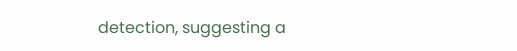detection, suggesting a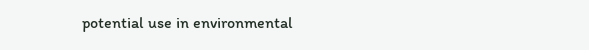potential use in environmental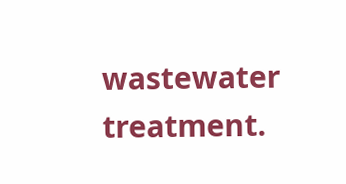wastewater treatment.